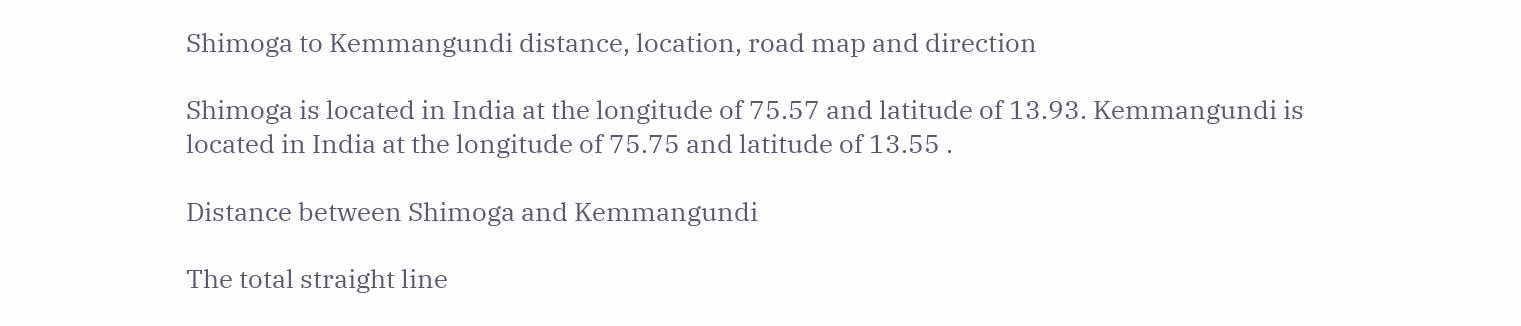Shimoga to Kemmangundi distance, location, road map and direction

Shimoga is located in India at the longitude of 75.57 and latitude of 13.93. Kemmangundi is located in India at the longitude of 75.75 and latitude of 13.55 .

Distance between Shimoga and Kemmangundi

The total straight line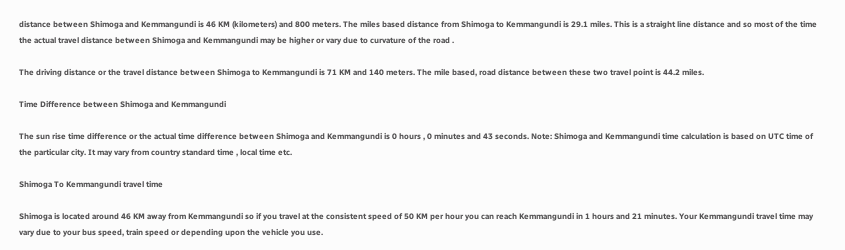distance between Shimoga and Kemmangundi is 46 KM (kilometers) and 800 meters. The miles based distance from Shimoga to Kemmangundi is 29.1 miles. This is a straight line distance and so most of the time the actual travel distance between Shimoga and Kemmangundi may be higher or vary due to curvature of the road .

The driving distance or the travel distance between Shimoga to Kemmangundi is 71 KM and 140 meters. The mile based, road distance between these two travel point is 44.2 miles.

Time Difference between Shimoga and Kemmangundi

The sun rise time difference or the actual time difference between Shimoga and Kemmangundi is 0 hours , 0 minutes and 43 seconds. Note: Shimoga and Kemmangundi time calculation is based on UTC time of the particular city. It may vary from country standard time , local time etc.

Shimoga To Kemmangundi travel time

Shimoga is located around 46 KM away from Kemmangundi so if you travel at the consistent speed of 50 KM per hour you can reach Kemmangundi in 1 hours and 21 minutes. Your Kemmangundi travel time may vary due to your bus speed, train speed or depending upon the vehicle you use.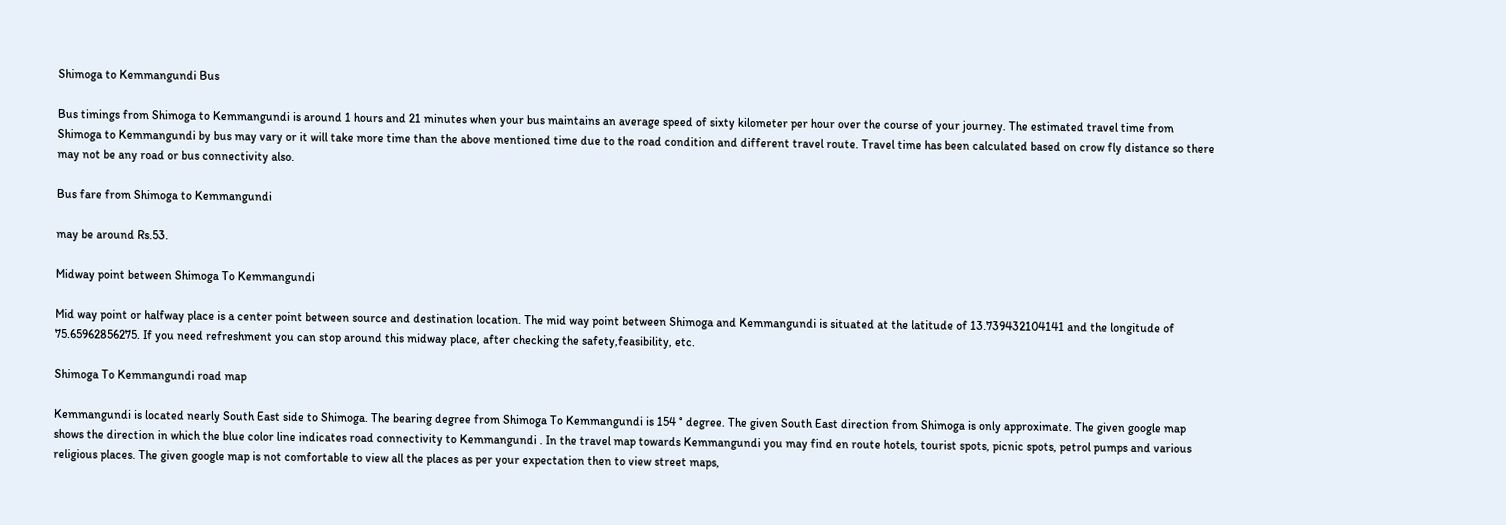Shimoga to Kemmangundi Bus

Bus timings from Shimoga to Kemmangundi is around 1 hours and 21 minutes when your bus maintains an average speed of sixty kilometer per hour over the course of your journey. The estimated travel time from Shimoga to Kemmangundi by bus may vary or it will take more time than the above mentioned time due to the road condition and different travel route. Travel time has been calculated based on crow fly distance so there may not be any road or bus connectivity also.

Bus fare from Shimoga to Kemmangundi

may be around Rs.53.

Midway point between Shimoga To Kemmangundi

Mid way point or halfway place is a center point between source and destination location. The mid way point between Shimoga and Kemmangundi is situated at the latitude of 13.739432104141 and the longitude of 75.65962856275. If you need refreshment you can stop around this midway place, after checking the safety,feasibility, etc.

Shimoga To Kemmangundi road map

Kemmangundi is located nearly South East side to Shimoga. The bearing degree from Shimoga To Kemmangundi is 154 ° degree. The given South East direction from Shimoga is only approximate. The given google map shows the direction in which the blue color line indicates road connectivity to Kemmangundi . In the travel map towards Kemmangundi you may find en route hotels, tourist spots, picnic spots, petrol pumps and various religious places. The given google map is not comfortable to view all the places as per your expectation then to view street maps,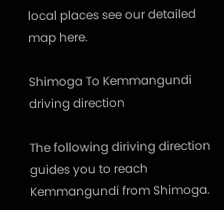local places see our detailed map here.

Shimoga To Kemmangundi driving direction

The following diriving direction guides you to reach Kemmangundi from Shimoga.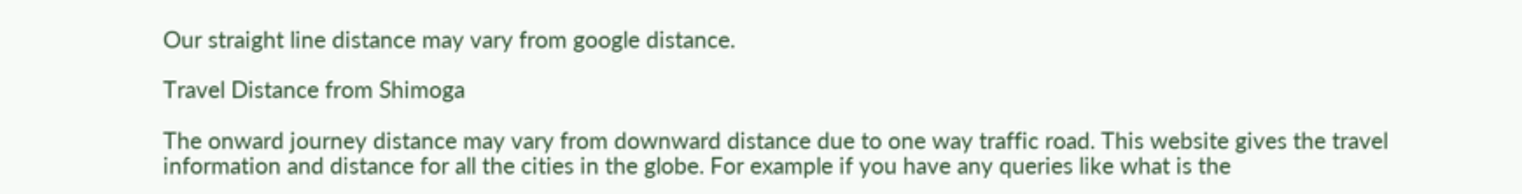Our straight line distance may vary from google distance.

Travel Distance from Shimoga

The onward journey distance may vary from downward distance due to one way traffic road. This website gives the travel information and distance for all the cities in the globe. For example if you have any queries like what is the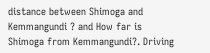distance between Shimoga and Kemmangundi ? and How far is Shimoga from Kemmangundi?. Driving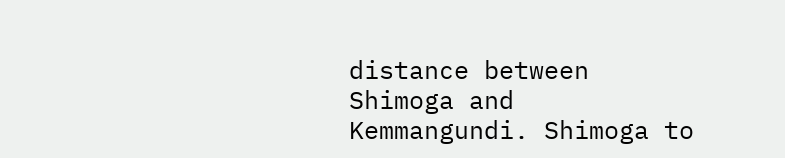distance between Shimoga and Kemmangundi. Shimoga to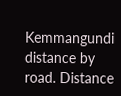Kemmangundi distance by road. Distance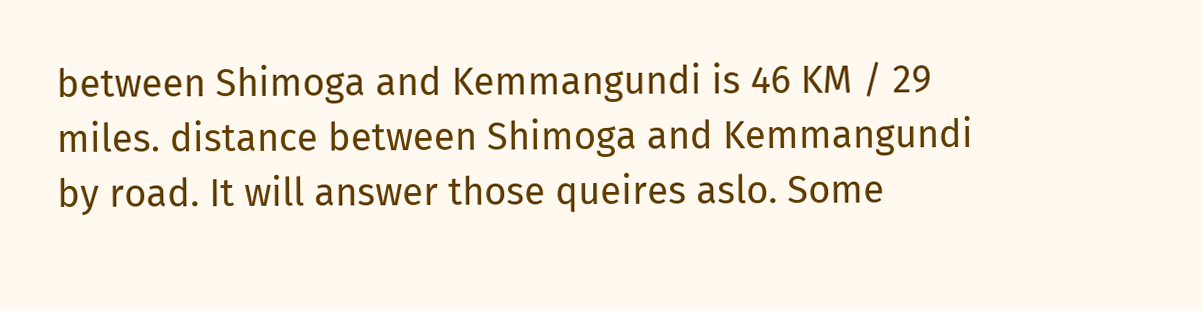between Shimoga and Kemmangundi is 46 KM / 29 miles. distance between Shimoga and Kemmangundi by road. It will answer those queires aslo. Some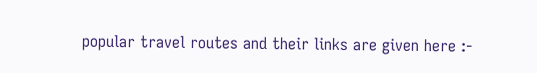popular travel routes and their links are given here :-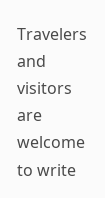Travelers and visitors are welcome to write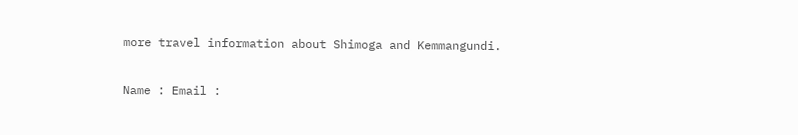more travel information about Shimoga and Kemmangundi.

Name : Email :